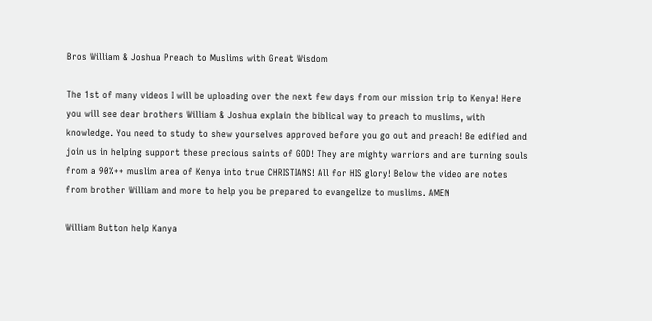Bros William & Joshua Preach to Muslims with Great Wisdom

The 1st of many videos I will be uploading over the next few days from our mission trip to Kenya! Here you will see dear brothers William & Joshua explain the biblical way to preach to muslims, with knowledge. You need to study to shew yourselves approved before you go out and preach! Be edified and join us in helping support these precious saints of GOD! They are mighty warriors and are turning souls from a 90%++ muslim area of Kenya into true CHRISTIANS! All for HIS glory! Below the video are notes from brother William and more to help you be prepared to evangelize to muslims. AMEN

William Button help Kanya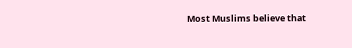Most Muslims believe that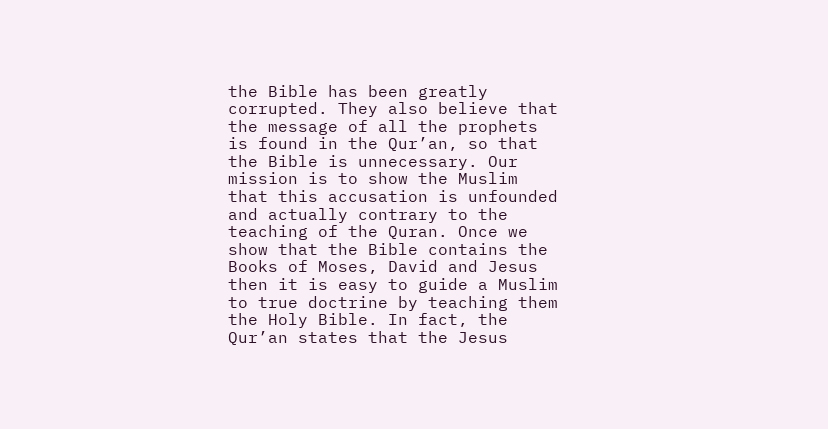the Bible has been greatly corrupted. They also believe that the message of all the prophets is found in the Qur’an, so that the Bible is unnecessary. Our mission is to show the Muslim that this accusation is unfounded and actually contrary to the teaching of the Quran. Once we show that the Bible contains the Books of Moses, David and Jesus then it is easy to guide a Muslim to true doctrine by teaching them the Holy Bible. In fact, the Qur’an states that the Jesus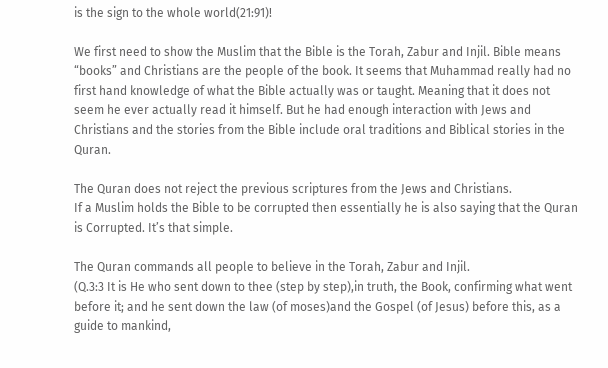is the sign to the whole world(21:91)!

We first need to show the Muslim that the Bible is the Torah, Zabur and Injil. Bible means “books” and Christians are the people of the book. It seems that Muhammad really had no first hand knowledge of what the Bible actually was or taught. Meaning that it does not seem he ever actually read it himself. But he had enough interaction with Jews and Christians and the stories from the Bible include oral traditions and Biblical stories in the Quran.

The Quran does not reject the previous scriptures from the Jews and Christians.
If a Muslim holds the Bible to be corrupted then essentially he is also saying that the Quran is Corrupted. It’s that simple.

The Quran commands all people to believe in the Torah, Zabur and Injil.
(Q.3:3 It is He who sent down to thee (step by step),in truth, the Book, confirming what went before it; and he sent down the law (of moses)and the Gospel (of Jesus) before this, as a guide to mankind,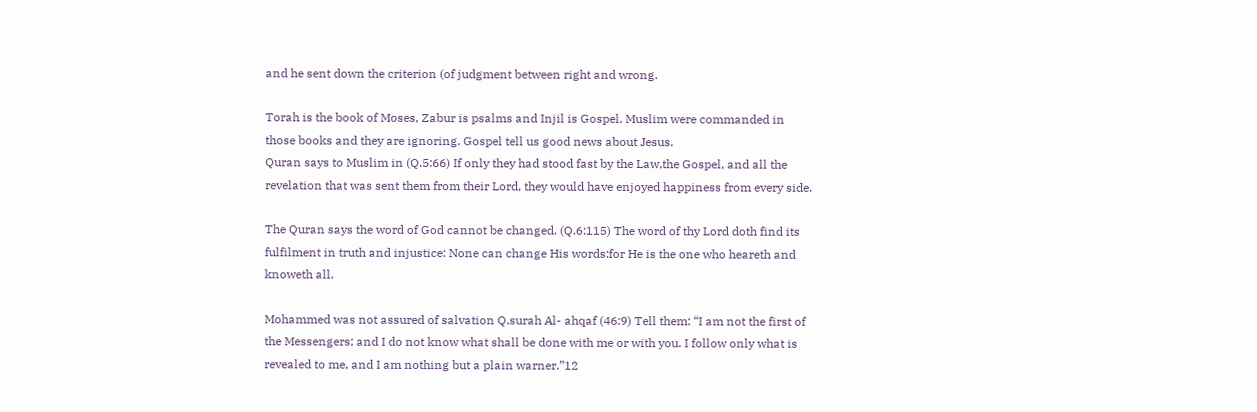and he sent down the criterion (of judgment between right and wrong.

Torah is the book of Moses, Zabur is psalms and Injil is Gospel. Muslim were commanded in those books and they are ignoring. Gospel tell us good news about Jesus.
Quran says to Muslim in (Q.5:66) If only they had stood fast by the Law,the Gospel, and all the revelation that was sent them from their Lord, they would have enjoyed happiness from every side.

The Quran says the word of God cannot be changed. (Q.6:115) The word of thy Lord doth find its fulfilment in truth and injustice: None can change His words:for He is the one who heareth and knoweth all.

Mohammed was not assured of salvation Q.surah Al- ahqaf (46:9) Tell them: “I am not the first of the Messengers; and I do not know what shall be done with me or with you. I follow only what is revealed to me, and I am nothing but a plain warner.”12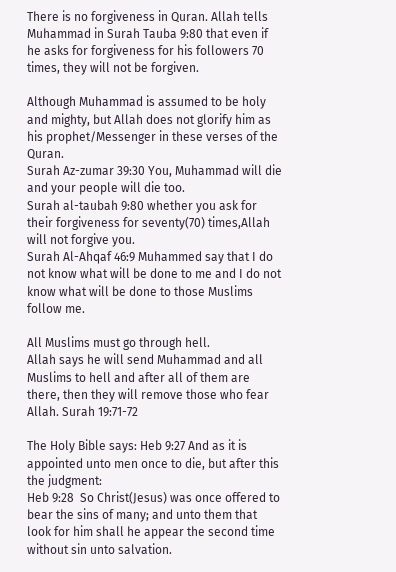There is no forgiveness in Quran. Allah tells Muhammad in Surah Tauba 9:80 that even if he asks for forgiveness for his followers 70 times, they will not be forgiven.

Although Muhammad is assumed to be holy and mighty, but Allah does not glorify him as his prophet/Messenger in these verses of the Quran.
Surah Az-zumar 39:30 You, Muhammad will die and your people will die too.
Surah al-taubah 9:80 whether you ask for their forgiveness for seventy(70) times,Allah will not forgive you.
Surah Al-Ahqaf 46:9 Muhammed say that I do not know what will be done to me and I do not know what will be done to those Muslims follow me.

All Muslims must go through hell.
Allah says he will send Muhammad and all Muslims to hell and after all of them are there, then they will remove those who fear Allah. Surah 19:71-72

The Holy Bible says: Heb 9:27 And as it is appointed unto men once to die, but after this the judgment:
Heb 9:28  So Christ(Jesus) was once offered to bear the sins of many; and unto them that look for him shall he appear the second time without sin unto salvation.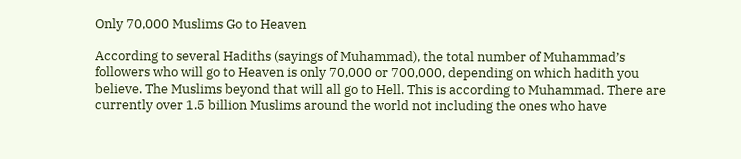Only 70,000 Muslims Go to Heaven

According to several Hadiths (sayings of Muhammad), the total number of Muhammad’s followers who will go to Heaven is only 70,000 or 700,000, depending on which hadith you believe. The Muslims beyond that will all go to Hell. This is according to Muhammad. There are currently over 1.5 billion Muslims around the world not including the ones who have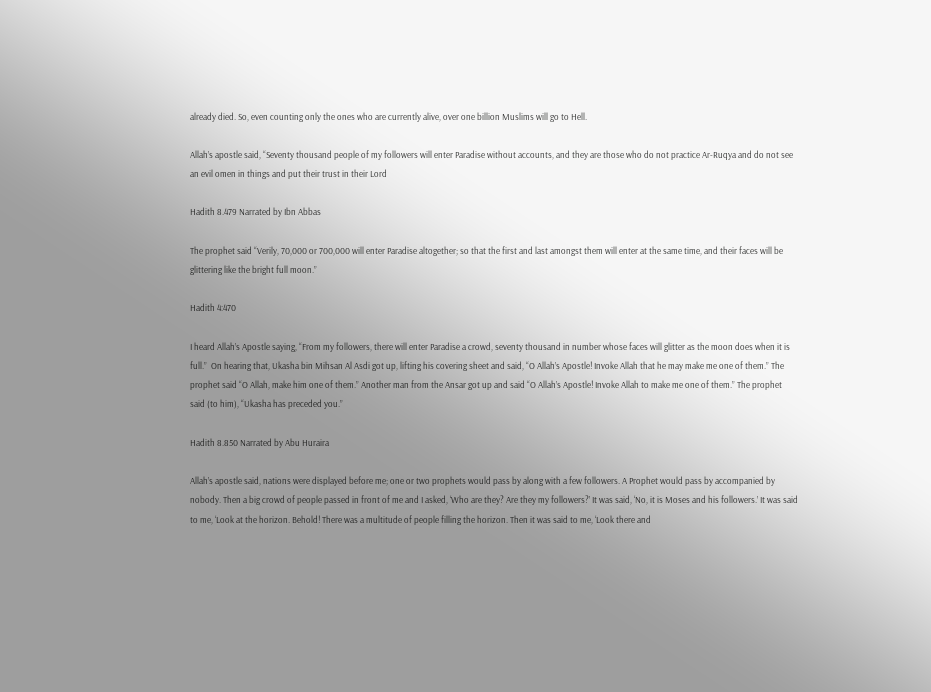already died. So, even counting only the ones who are currently alive, over one billion Muslims will go to Hell.

Allah’s apostle said, “Seventy thousand people of my followers will enter Paradise without accounts, and they are those who do not practice Ar-Ruqya and do not see an evil omen in things and put their trust in their Lord

Hadith 8.479 Narrated by Ibn Abbas

The prophet said “Verily, 70,000 or 700,000 will enter Paradise altogether; so that the first and last amongst them will enter at the same time, and their faces will be glittering like the bright full moon.”

Hadith 4:470

I heard Allah’s Apostle saying, “From my followers, there will enter Paradise a crowd, seventy thousand in number whose faces will glitter as the moon does when it is full.”  On hearing that, Ukasha bin Mihsan Al Asdi got up, lifting his covering sheet and said, “O Allah’s Apostle! Invoke Allah that he may make me one of them.” The prophet said “O Allah, make him one of them.” Another man from the Ansar got up and said “O Allah’s Apostle! Invoke Allah to make me one of them.” The prophet said (to him), “Ukasha has preceded you.”

Hadith 8.850 Narrated by Abu Huraira

Allah’s apostle said, nations were displayed before me; one or two prophets would pass by along with a few followers. A Prophet would pass by accompanied by nobody. Then a big crowd of people passed in front of me and I asked, ‘Who are they? Are they my followers?’ It was said, ‘No, it is Moses and his followers.’ It was said to me, ‘Look at the horizon. Behold! There was a multitude of people filling the horizon. Then it was said to me, ‘Look there and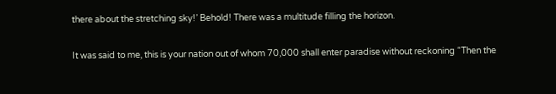there about the stretching sky!’ Behold! There was a multitude filling the horizon.

It was said to me, this is your nation out of whom 70,000 shall enter paradise without reckoning “Then the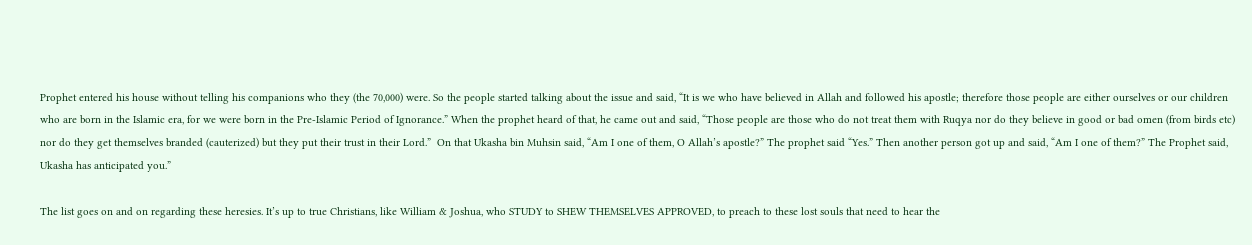Prophet entered his house without telling his companions who they (the 70,000) were. So the people started talking about the issue and said, “It is we who have believed in Allah and followed his apostle; therefore those people are either ourselves or our children who are born in the Islamic era, for we were born in the Pre-Islamic Period of Ignorance.” When the prophet heard of that, he came out and said, “Those people are those who do not treat them with Ruqya nor do they believe in good or bad omen (from birds etc) nor do they get themselves branded (cauterized) but they put their trust in their Lord.”  On that Ukasha bin Muhsin said, “Am I one of them, O Allah’s apostle?” The prophet said “Yes.” Then another person got up and said, “Am I one of them?” The Prophet said, Ukasha has anticipated you.”

The list goes on and on regarding these heresies. It’s up to true Christians, like William & Joshua, who STUDY to SHEW THEMSELVES APPROVED, to preach to these lost souls that need to hear the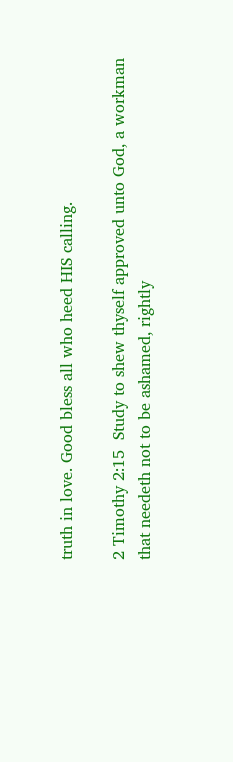truth in love. Good bless all who heed HIS calling.

2 Timothy 2:15  Study to shew thyself approved unto God, a workman that needeth not to be ashamed, rightly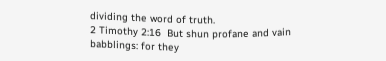dividing the word of truth.
2 Timothy 2:16  But shun profane and vain babblings: for they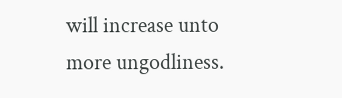will increase unto more ungodliness.